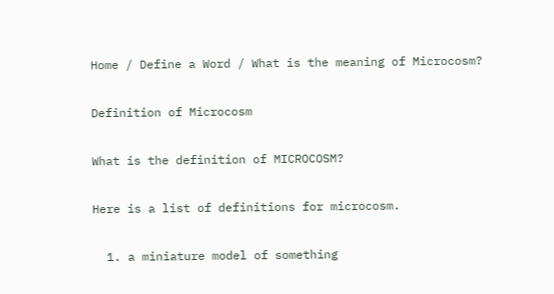Home / Define a Word / What is the meaning of Microcosm?

Definition of Microcosm

What is the definition of MICROCOSM?

Here is a list of definitions for microcosm.

  1. a miniature model of something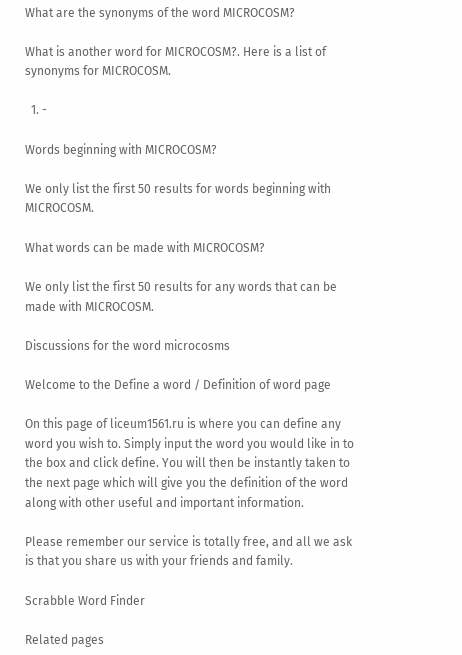What are the synonyms of the word MICROCOSM?

What is another word for MICROCOSM?. Here is a list of synonyms for MICROCOSM.

  1. -

Words beginning with MICROCOSM?

We only list the first 50 results for words beginning with MICROCOSM.

What words can be made with MICROCOSM?

We only list the first 50 results for any words that can be made with MICROCOSM.

Discussions for the word microcosms

Welcome to the Define a word / Definition of word page

On this page of liceum1561.ru is where you can define any word you wish to. Simply input the word you would like in to the box and click define. You will then be instantly taken to the next page which will give you the definition of the word along with other useful and important information.

Please remember our service is totally free, and all we ask is that you share us with your friends and family.

Scrabble Word Finder

Related pages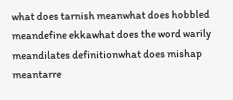what does tarnish meanwhat does hobbled meandefine ekkawhat does the word warily meandilates definitionwhat does mishap meantarre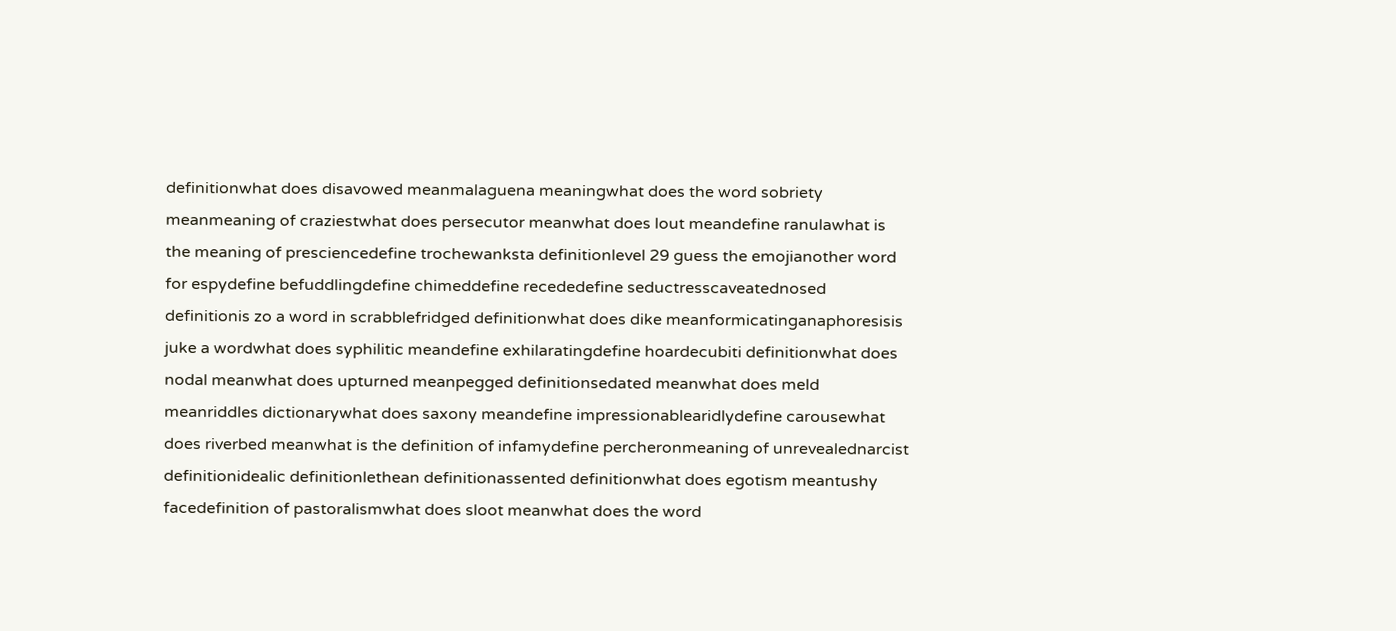definitionwhat does disavowed meanmalaguena meaningwhat does the word sobriety meanmeaning of craziestwhat does persecutor meanwhat does lout meandefine ranulawhat is the meaning of presciencedefine trochewanksta definitionlevel 29 guess the emojianother word for espydefine befuddlingdefine chimeddefine recededefine seductresscaveatednosed definitionis zo a word in scrabblefridged definitionwhat does dike meanformicatinganaphoresisis juke a wordwhat does syphilitic meandefine exhilaratingdefine hoardecubiti definitionwhat does nodal meanwhat does upturned meanpegged definitionsedated meanwhat does meld meanriddles dictionarywhat does saxony meandefine impressionablearidlydefine carousewhat does riverbed meanwhat is the definition of infamydefine percheronmeaning of unrevealednarcist definitionidealic definitionlethean definitionassented definitionwhat does egotism meantushy facedefinition of pastoralismwhat does sloot meanwhat does the word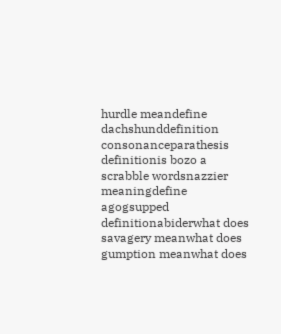hurdle meandefine dachshunddefinition consonanceparathesis definitionis bozo a scrabble wordsnazzier meaningdefine agogsupped definitionabiderwhat does savagery meanwhat does gumption meanwhat does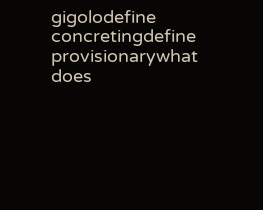gigolodefine concretingdefine provisionarywhat does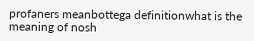profaners meanbottega definitionwhat is the meaning of nosh